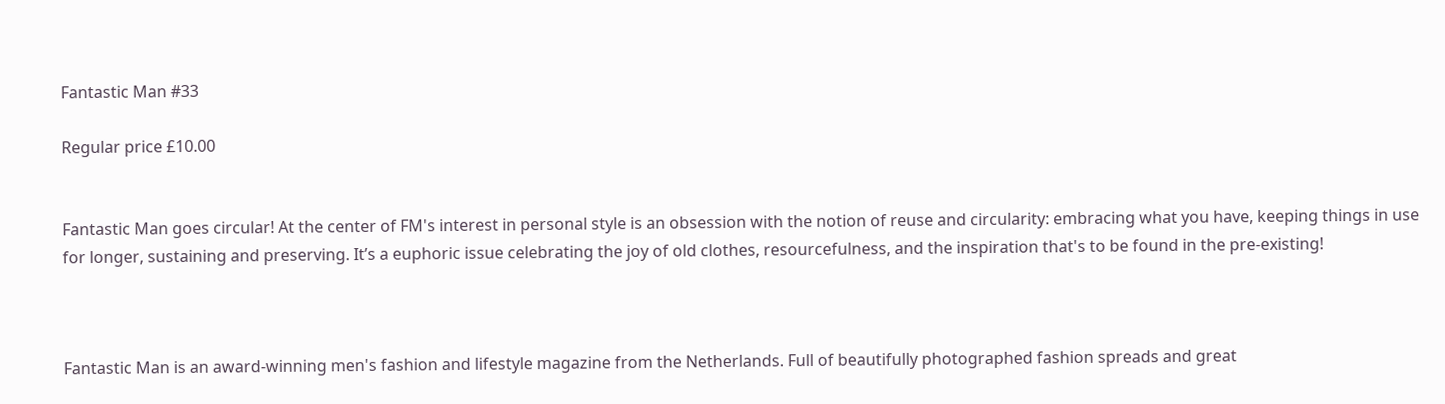Fantastic Man #33

Regular price £10.00


Fantastic Man goes circular! At the center of FM's interest in personal style is an obsession with the notion of reuse and circularity: embracing what you have, keeping things in use for longer, sustaining and preserving. It’s a euphoric issue celebrating the joy of old clothes, resourcefulness, and the inspiration that's to be found in the pre-existing!



Fantastic Man is an award-winning men's fashion and lifestyle magazine from the Netherlands. Full of beautifully photographed fashion spreads and great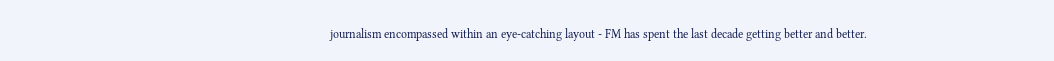journalism encompassed within an eye-catching layout - FM has spent the last decade getting better and better.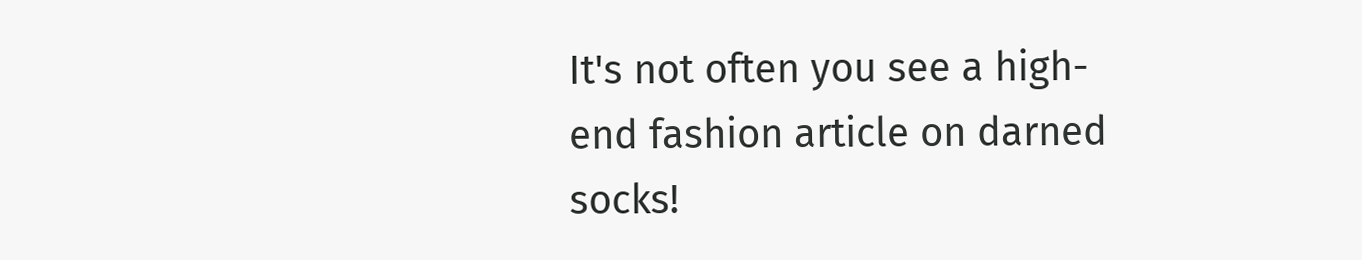It's not often you see a high-end fashion article on darned socks!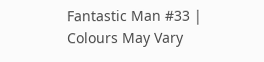Fantastic Man #33 | Colours May Vary